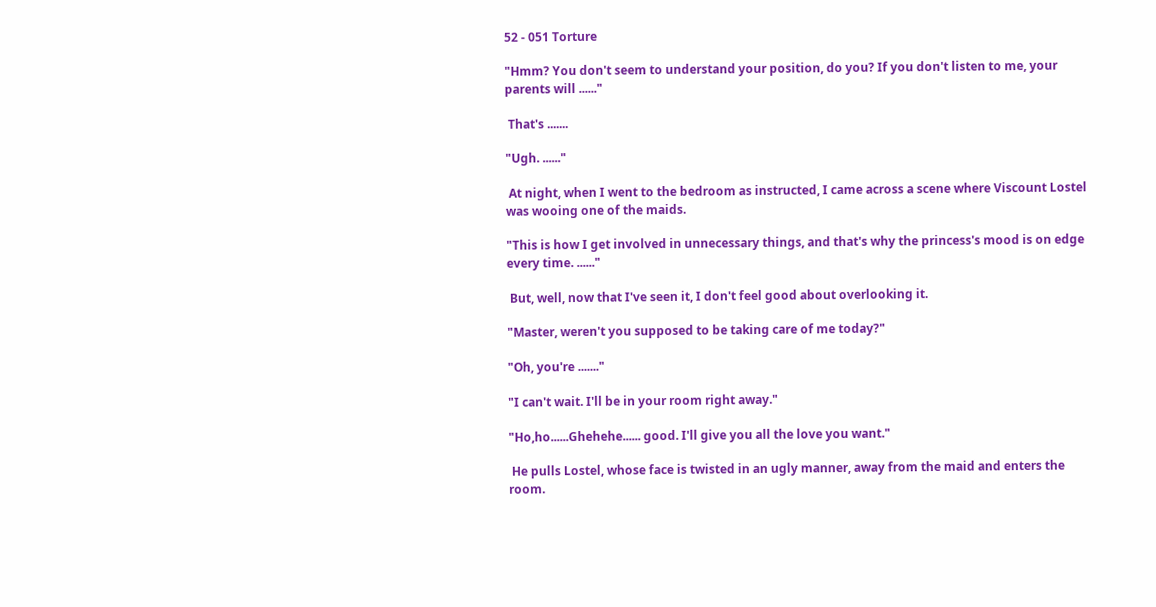52 - 051 Torture

"Hmm? You don't seem to understand your position, do you? If you don't listen to me, your parents will ......"

 That's .......

"Ugh. ......"

 At night, when I went to the bedroom as instructed, I came across a scene where Viscount Lostel was wooing one of the maids.

"This is how I get involved in unnecessary things, and that's why the princess's mood is on edge every time. ......"

 But, well, now that I've seen it, I don't feel good about overlooking it.

"Master, weren't you supposed to be taking care of me today?"

"Oh, you're ......."

"I can't wait. I'll be in your room right away."

"Ho,ho......Ghehehe...... good. I'll give you all the love you want."

 He pulls Lostel, whose face is twisted in an ugly manner, away from the maid and enters the room.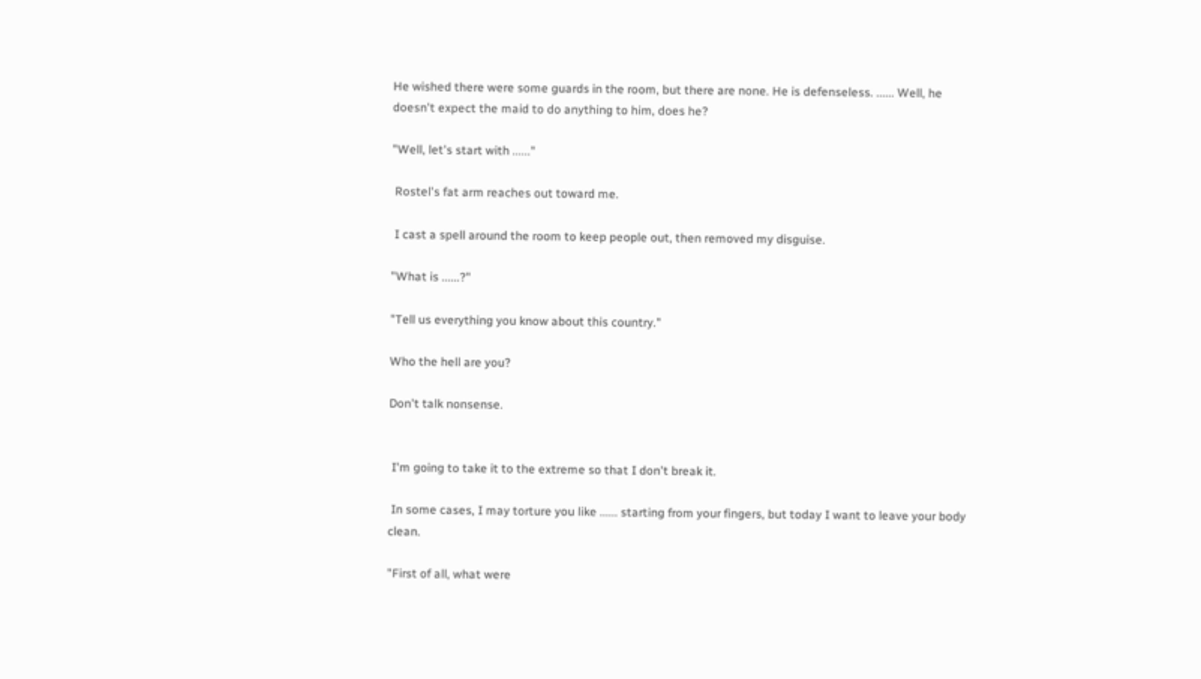He wished there were some guards in the room, but there are none. He is defenseless. ...... Well, he doesn't expect the maid to do anything to him, does he?

"Well, let's start with ......"

 Rostel's fat arm reaches out toward me.

 I cast a spell around the room to keep people out, then removed my disguise.

"What is ......?"

"Tell us everything you know about this country."

Who the hell are you?

Don't talk nonsense.


 I'm going to take it to the extreme so that I don't break it.

 In some cases, I may torture you like ...... starting from your fingers, but today I want to leave your body clean.

"First of all, what were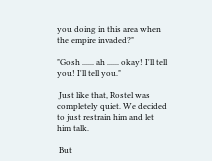you doing in this area when the empire invaded?"

"Gosh ...... ah ...... okay! I'll tell you! I'll tell you."

 Just like that, Rostel was completely quiet. We decided to just restrain him and let him talk.

 But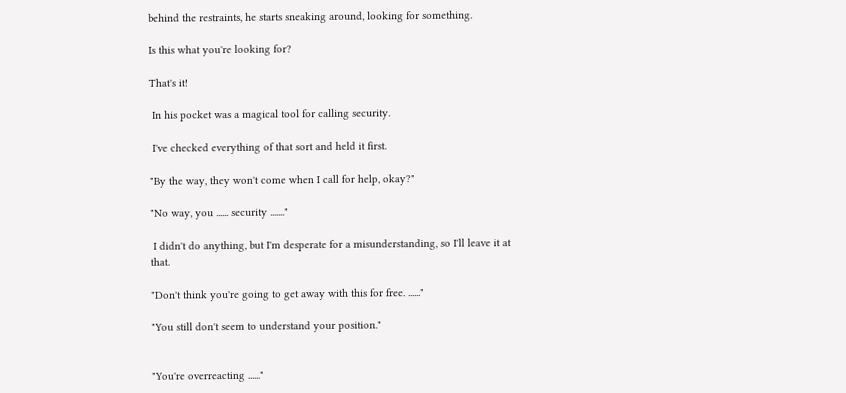behind the restraints, he starts sneaking around, looking for something.

Is this what you're looking for?

That's it!

 In his pocket was a magical tool for calling security.

 I've checked everything of that sort and held it first.

"By the way, they won't come when I call for help, okay?"

"No way, you ...... security ......."

 I didn't do anything, but I'm desperate for a misunderstanding, so I'll leave it at that.

"Don't think you're going to get away with this for free. ......"

"You still don't seem to understand your position."


"You're overreacting ......"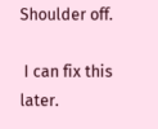Shoulder off.

 I can fix this later.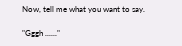Now, tell me what you want to say.

"Gggh ......"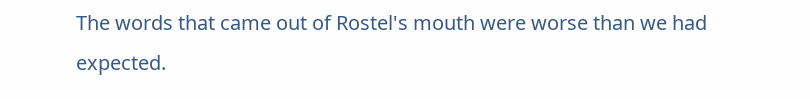The words that came out of Rostel's mouth were worse than we had expected.